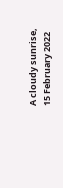A cloudy sunrise, 15 February 2022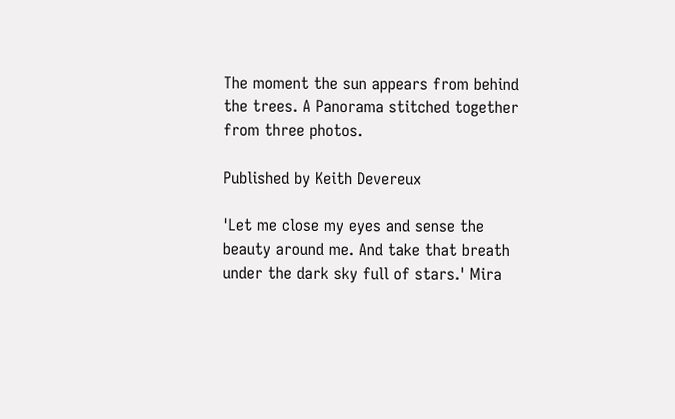The moment the sun appears from behind the trees. A Panorama stitched together from three photos.

Published by Keith Devereux

'Let me close my eyes and sense the beauty around me. And take that breath under the dark sky full of stars.' Mira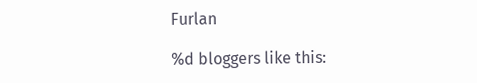Furlan

%d bloggers like this: